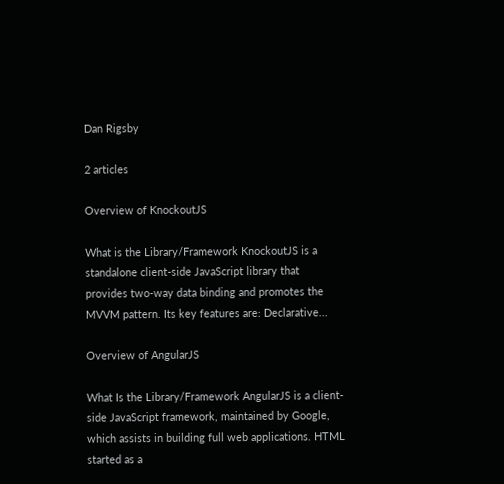Dan Rigsby

2 articles

Overview of KnockoutJS

What is the Library/Framework KnockoutJS is a standalone client-side JavaScript library that provides two-way data binding and promotes the MVVM pattern. Its key features are: Declarative...

Overview of AngularJS

What Is the Library/Framework AngularJS is a client-side JavaScript framework, maintained by Google, which assists in building full web applications. HTML started as a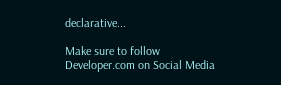declarative...

Make sure to follow Developer.com on Social Media